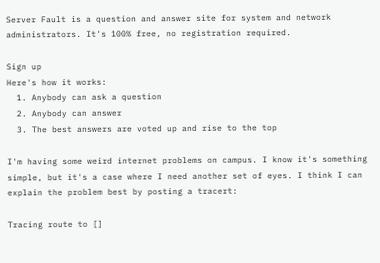Server Fault is a question and answer site for system and network administrators. It's 100% free, no registration required.

Sign up
Here's how it works:
  1. Anybody can ask a question
  2. Anybody can answer
  3. The best answers are voted up and rise to the top

I'm having some weird internet problems on campus. I know it's something simple, but it's a case where I need another set of eyes. I think I can explain the problem best by posting a tracert:

Tracing route to []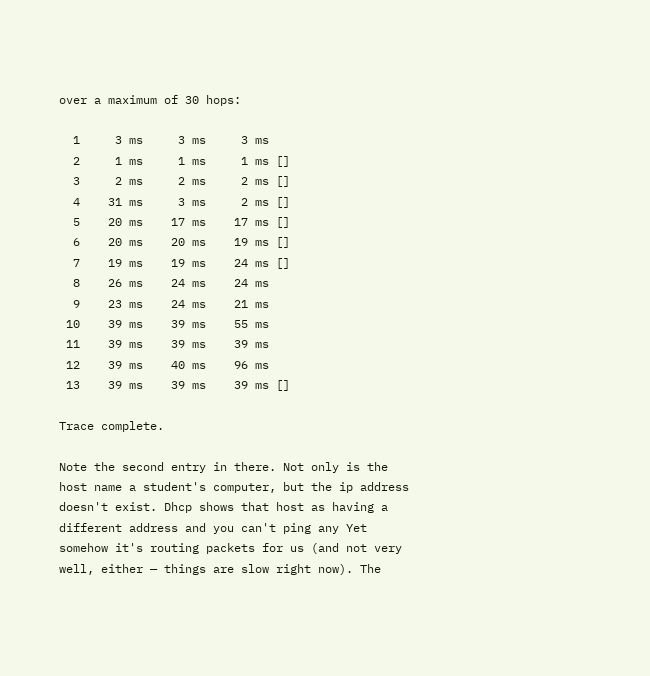over a maximum of 30 hops:

  1     3 ms     3 ms     3 ms
  2     1 ms     1 ms     1 ms []
  3     2 ms     2 ms     2 ms []
  4    31 ms     3 ms     2 ms []
  5    20 ms    17 ms    17 ms []
  6    20 ms    20 ms    19 ms []
  7    19 ms    19 ms    24 ms []
  8    26 ms    24 ms    24 ms
  9    23 ms    24 ms    21 ms
 10    39 ms    39 ms    55 ms
 11    39 ms    39 ms    39 ms
 12    39 ms    40 ms    96 ms
 13    39 ms    39 ms    39 ms []

Trace complete.

Note the second entry in there. Not only is the host name a student's computer, but the ip address doesn't exist. Dhcp shows that host as having a different address and you can't ping any Yet somehow it's routing packets for us (and not very well, either — things are slow right now). The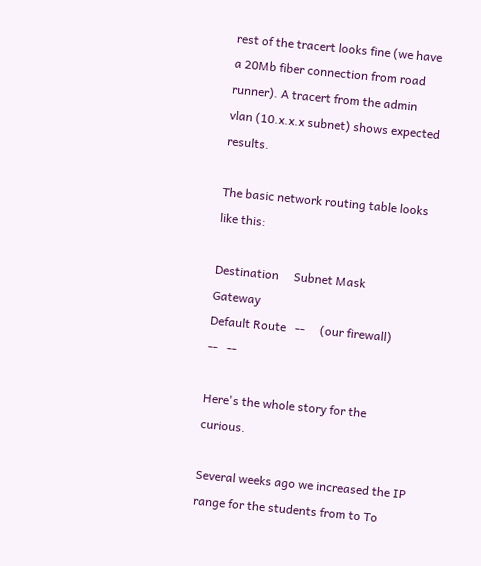rest of the tracert looks fine (we have a 20Mb fiber connection from road runner). A tracert from the admin vlan (10.x.x.x subnet) shows expected results.

The basic network routing table looks like this:

Destination     Subnet Mask     Gateway
Default Route   --     (our firewall)       --   --

Here's the whole story for the curious.

Several weeks ago we increased the IP range for the students from to To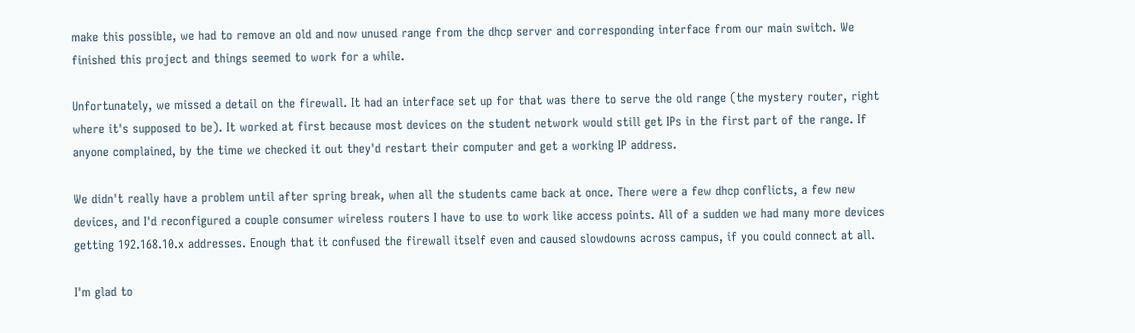make this possible, we had to remove an old and now unused range from the dhcp server and corresponding interface from our main switch. We finished this project and things seemed to work for a while.

Unfortunately, we missed a detail on the firewall. It had an interface set up for that was there to serve the old range (the mystery router, right where it's supposed to be). It worked at first because most devices on the student network would still get IPs in the first part of the range. If anyone complained, by the time we checked it out they'd restart their computer and get a working IP address.

We didn't really have a problem until after spring break, when all the students came back at once. There were a few dhcp conflicts, a few new devices, and I'd reconfigured a couple consumer wireless routers I have to use to work like access points. All of a sudden we had many more devices getting 192.168.10.x addresses. Enough that it confused the firewall itself even and caused slowdowns across campus, if you could connect at all.

I'm glad to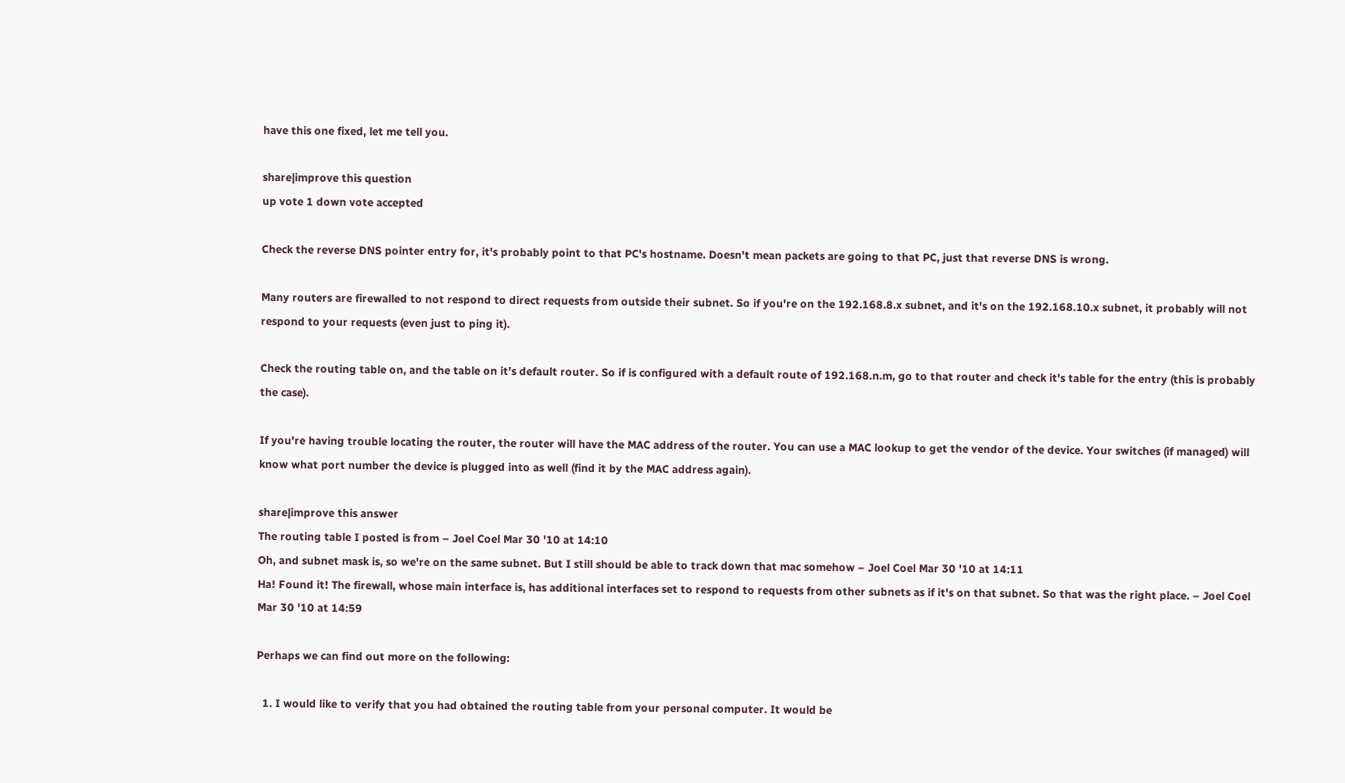have this one fixed, let me tell you.

share|improve this question
up vote 1 down vote accepted

Check the reverse DNS pointer entry for, it's probably point to that PC's hostname. Doesn't mean packets are going to that PC, just that reverse DNS is wrong.

Many routers are firewalled to not respond to direct requests from outside their subnet. So if you're on the 192.168.8.x subnet, and it's on the 192.168.10.x subnet, it probably will not respond to your requests (even just to ping it).

Check the routing table on, and the table on it's default router. So if is configured with a default route of 192.168.n.m, go to that router and check it's table for the entry (this is probably the case).

If you're having trouble locating the router, the router will have the MAC address of the router. You can use a MAC lookup to get the vendor of the device. Your switches (if managed) will know what port number the device is plugged into as well (find it by the MAC address again).

share|improve this answer
The routing table I posted is from – Joel Coel Mar 30 '10 at 14:10
Oh, and subnet mask is, so we're on the same subnet. But I still should be able to track down that mac somehow – Joel Coel Mar 30 '10 at 14:11
Ha! Found it! The firewall, whose main interface is, has additional interfaces set to respond to requests from other subnets as if it's on that subnet. So that was the right place. – Joel Coel Mar 30 '10 at 14:59

Perhaps we can find out more on the following:

  1. I would like to verify that you had obtained the routing table from your personal computer. It would be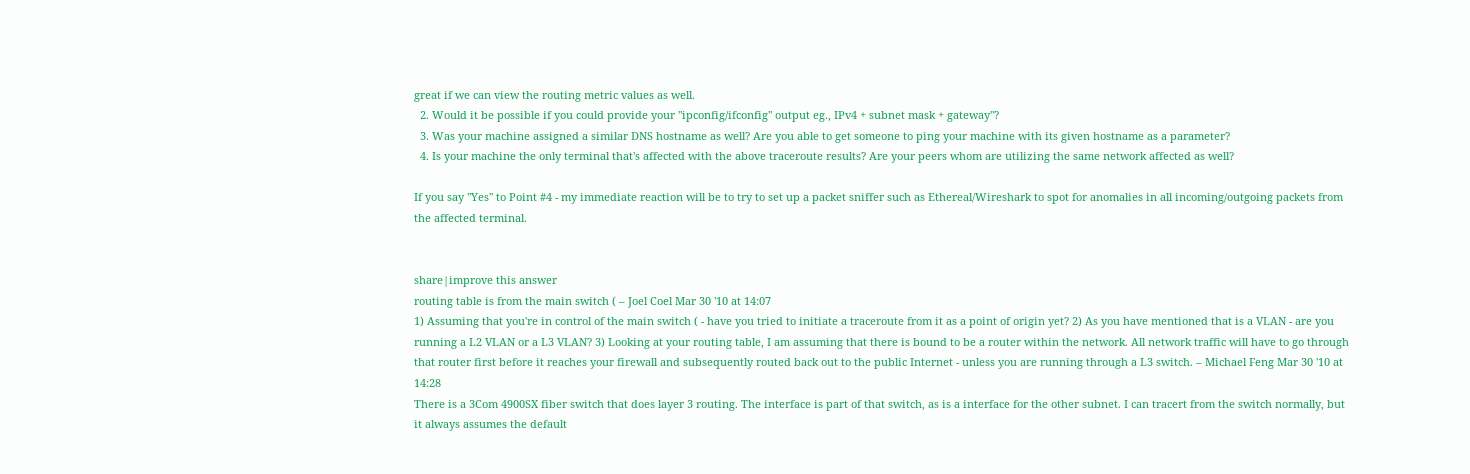great if we can view the routing metric values as well.
  2. Would it be possible if you could provide your "ipconfig/ifconfig" output eg., IPv4 + subnet mask + gateway"?
  3. Was your machine assigned a similar DNS hostname as well? Are you able to get someone to ping your machine with its given hostname as a parameter?
  4. Is your machine the only terminal that's affected with the above traceroute results? Are your peers whom are utilizing the same network affected as well?

If you say "Yes" to Point #4 - my immediate reaction will be to try to set up a packet sniffer such as Ethereal/Wireshark to spot for anomalies in all incoming/outgoing packets from the affected terminal.


share|improve this answer
routing table is from the main switch ( – Joel Coel Mar 30 '10 at 14:07
1) Assuming that you're in control of the main switch ( - have you tried to initiate a traceroute from it as a point of origin yet? 2) As you have mentioned that is a VLAN - are you running a L2 VLAN or a L3 VLAN? 3) Looking at your routing table, I am assuming that there is bound to be a router within the network. All network traffic will have to go through that router first before it reaches your firewall and subsequently routed back out to the public Internet - unless you are running through a L3 switch. – Michael Feng Mar 30 '10 at 14:28
There is a 3Com 4900SX fiber switch that does layer 3 routing. The interface is part of that switch, as is a interface for the other subnet. I can tracert from the switch normally, but it always assumes the default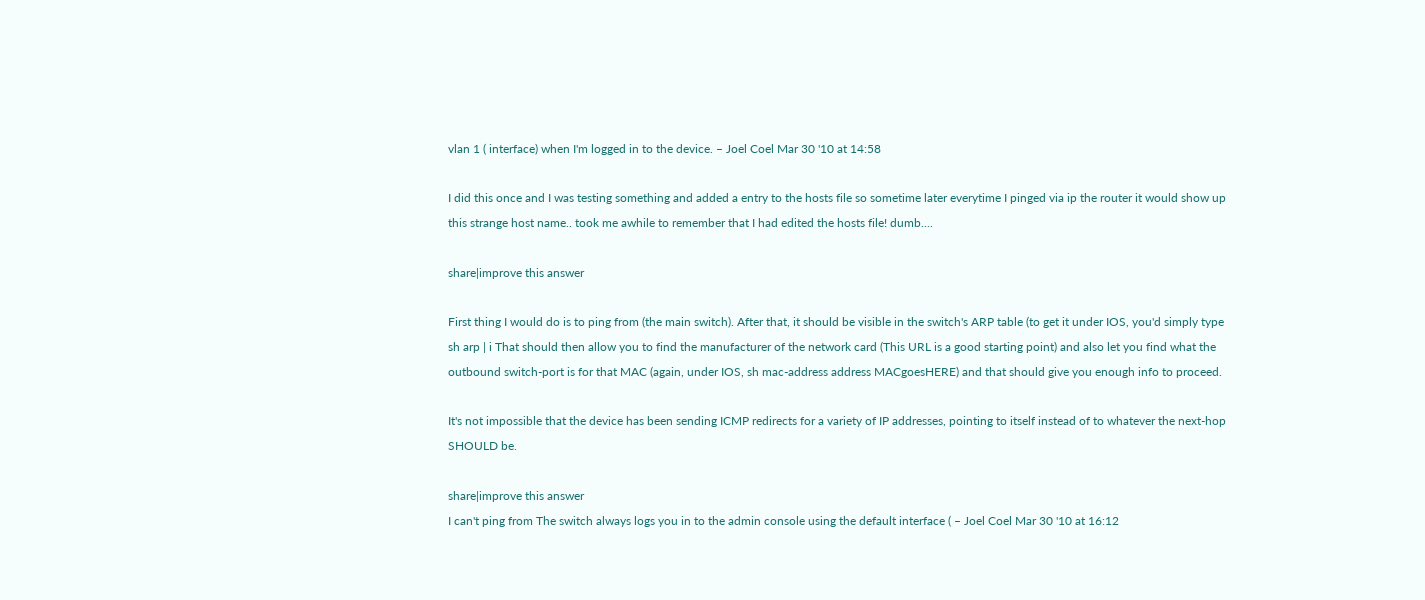vlan 1 ( interface) when I'm logged in to the device. – Joel Coel Mar 30 '10 at 14:58

I did this once and I was testing something and added a entry to the hosts file so sometime later everytime I pinged via ip the router it would show up this strange host name.. took me awhile to remember that I had edited the hosts file! dumb....

share|improve this answer

First thing I would do is to ping from (the main switch). After that, it should be visible in the switch's ARP table (to get it under IOS, you'd simply type sh arp | i That should then allow you to find the manufacturer of the network card (This URL is a good starting point) and also let you find what the outbound switch-port is for that MAC (again, under IOS, sh mac-address address MACgoesHERE) and that should give you enough info to proceed.

It's not impossible that the device has been sending ICMP redirects for a variety of IP addresses, pointing to itself instead of to whatever the next-hop SHOULD be.

share|improve this answer
I can't ping from The switch always logs you in to the admin console using the default interface ( – Joel Coel Mar 30 '10 at 16:12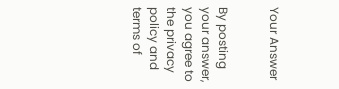Your Answer


By posting your answer, you agree to the privacy policy and terms of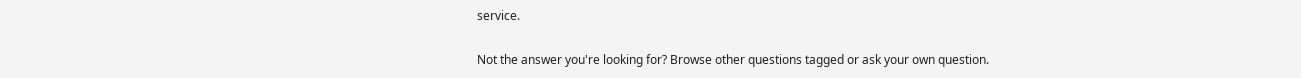service.

Not the answer you're looking for? Browse other questions tagged or ask your own question.